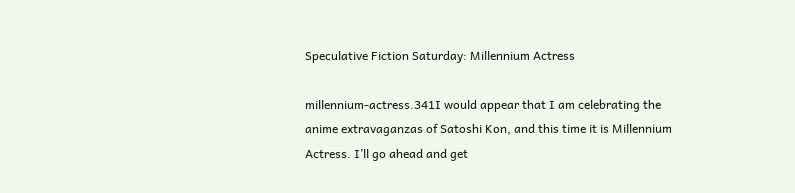Speculative Fiction Saturday: Millennium Actress

millennium-actress.341I would appear that I am celebrating the anime extravaganzas of Satoshi Kon, and this time it is Millennium Actress. I’ll go ahead and get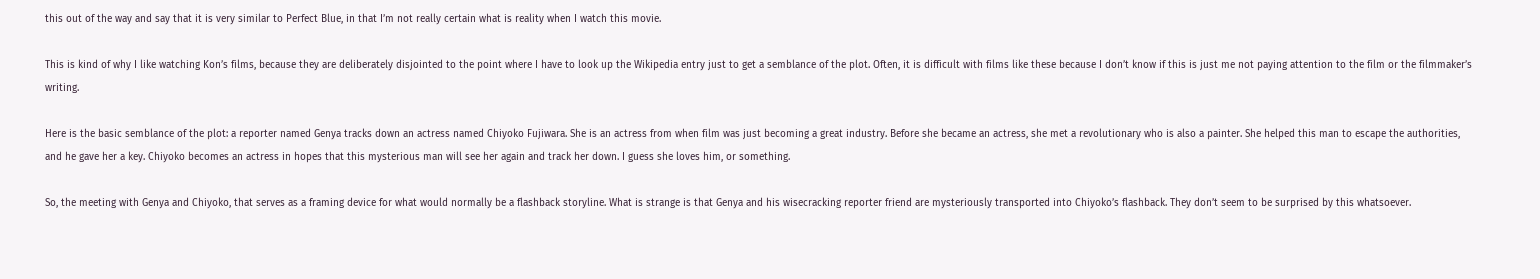this out of the way and say that it is very similar to Perfect Blue, in that I’m not really certain what is reality when I watch this movie.

This is kind of why I like watching Kon’s films, because they are deliberately disjointed to the point where I have to look up the Wikipedia entry just to get a semblance of the plot. Often, it is difficult with films like these because I don’t know if this is just me not paying attention to the film or the filmmaker’s writing.

Here is the basic semblance of the plot: a reporter named Genya tracks down an actress named Chiyoko Fujiwara. She is an actress from when film was just becoming a great industry. Before she became an actress, she met a revolutionary who is also a painter. She helped this man to escape the authorities, and he gave her a key. Chiyoko becomes an actress in hopes that this mysterious man will see her again and track her down. I guess she loves him, or something.

So, the meeting with Genya and Chiyoko, that serves as a framing device for what would normally be a flashback storyline. What is strange is that Genya and his wisecracking reporter friend are mysteriously transported into Chiyoko’s flashback. They don’t seem to be surprised by this whatsoever.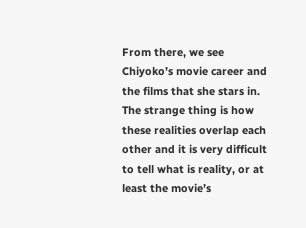From there, we see Chiyoko’s movie career and the films that she stars in. The strange thing is how these realities overlap each other and it is very difficult to tell what is reality, or at least the movie’s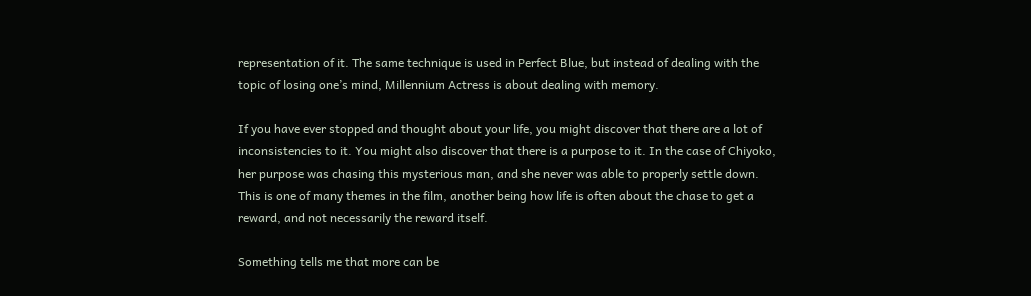representation of it. The same technique is used in Perfect Blue, but instead of dealing with the topic of losing one’s mind, Millennium Actress is about dealing with memory.

If you have ever stopped and thought about your life, you might discover that there are a lot of inconsistencies to it. You might also discover that there is a purpose to it. In the case of Chiyoko, her purpose was chasing this mysterious man, and she never was able to properly settle down. This is one of many themes in the film, another being how life is often about the chase to get a reward, and not necessarily the reward itself.

Something tells me that more can be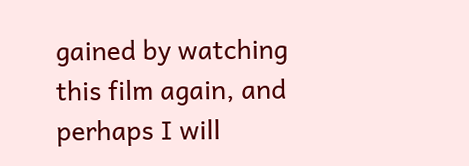gained by watching this film again, and perhaps I will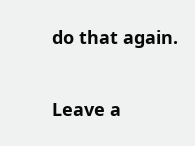do that again.

Leave a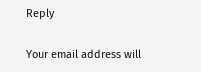Reply

Your email address will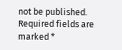not be published. Required fields are marked *